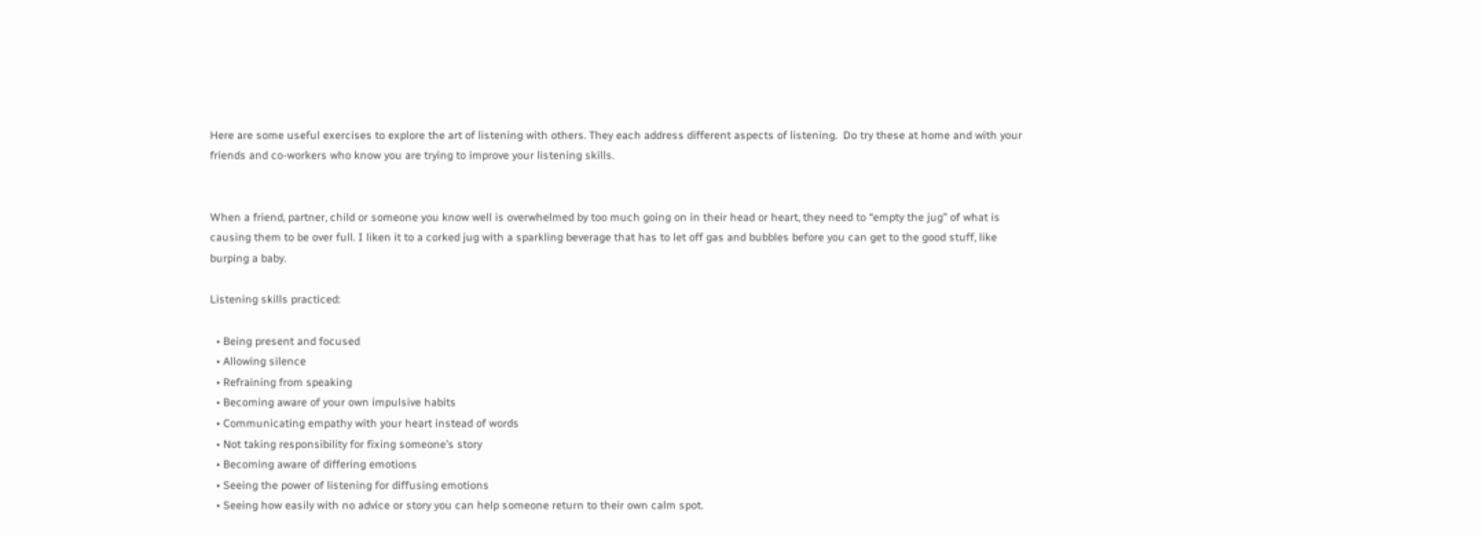Here are some useful exercises to explore the art of listening with others. They each address different aspects of listening.  Do try these at home and with your friends and co-workers who know you are trying to improve your listening skills.


When a friend, partner, child or someone you know well is overwhelmed by too much going on in their head or heart, they need to “empty the jug” of what is causing them to be over full. I liken it to a corked jug with a sparkling beverage that has to let off gas and bubbles before you can get to the good stuff, like burping a baby.

Listening skills practiced:

  • Being present and focused
  • Allowing silence
  • Refraining from speaking
  • Becoming aware of your own impulsive habits
  • Communicating empathy with your heart instead of words
  • Not taking responsibility for fixing someone’s story
  • Becoming aware of differing emotions
  • Seeing the power of listening for diffusing emotions
  • Seeing how easily with no advice or story you can help someone return to their own calm spot.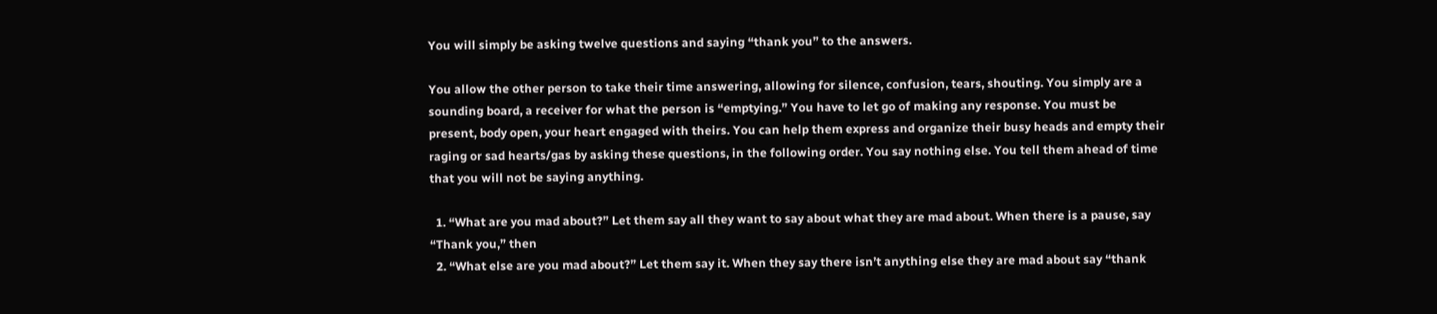You will simply be asking twelve questions and saying “thank you” to the answers.

You allow the other person to take their time answering, allowing for silence, confusion, tears, shouting. You simply are a sounding board, a receiver for what the person is “emptying.” You have to let go of making any response. You must be present, body open, your heart engaged with theirs. You can help them express and organize their busy heads and empty their raging or sad hearts/gas by asking these questions, in the following order. You say nothing else. You tell them ahead of time that you will not be saying anything.

  1. “What are you mad about?” Let them say all they want to say about what they are mad about. When there is a pause, say “Thank you,” then
  2. “What else are you mad about?” Let them say it. When they say there isn’t anything else they are mad about say “thank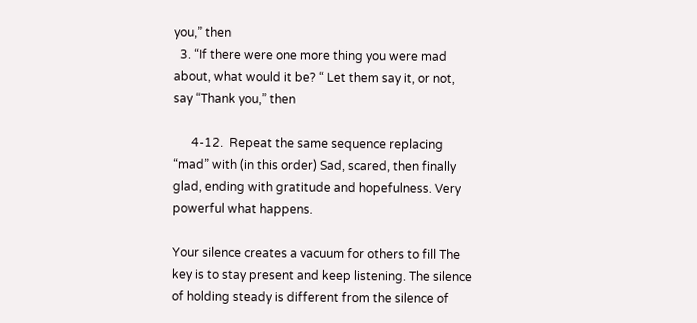you,” then
  3. “If there were one more thing you were mad about, what would it be? “ Let them say it, or not, say “Thank you,” then

      4-12.  Repeat the same sequence replacing “mad” with (in this order) Sad, scared, then finally glad, ending with gratitude and hopefulness. Very powerful what happens.

Your silence creates a vacuum for others to fill The key is to stay present and keep listening. The silence of holding steady is different from the silence of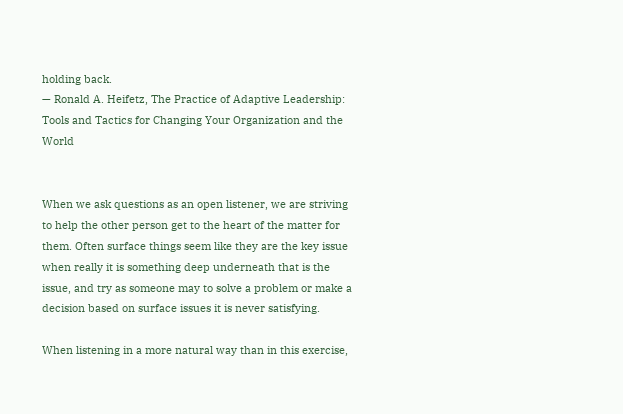holding back.
— Ronald A. Heifetz, The Practice of Adaptive Leadership: Tools and Tactics for Changing Your Organization and the World


When we ask questions as an open listener, we are striving to help the other person get to the heart of the matter for them. Often surface things seem like they are the key issue when really it is something deep underneath that is the issue, and try as someone may to solve a problem or make a decision based on surface issues it is never satisfying.

When listening in a more natural way than in this exercise,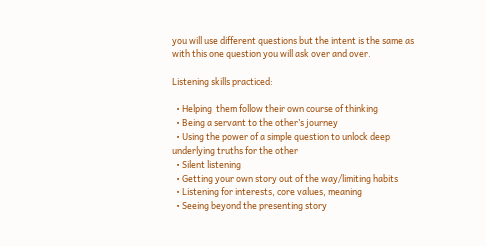you will use different questions but the intent is the same as with this one question you will ask over and over.

Listening skills practiced:

  • Helping  them follow their own course of thinking
  • Being a servant to the other’s journey
  • Using the power of a simple question to unlock deep underlying truths for the other
  • Silent listening
  • Getting your own story out of the way/limiting habits
  • Listening for interests, core values, meaning
  • Seeing beyond the presenting story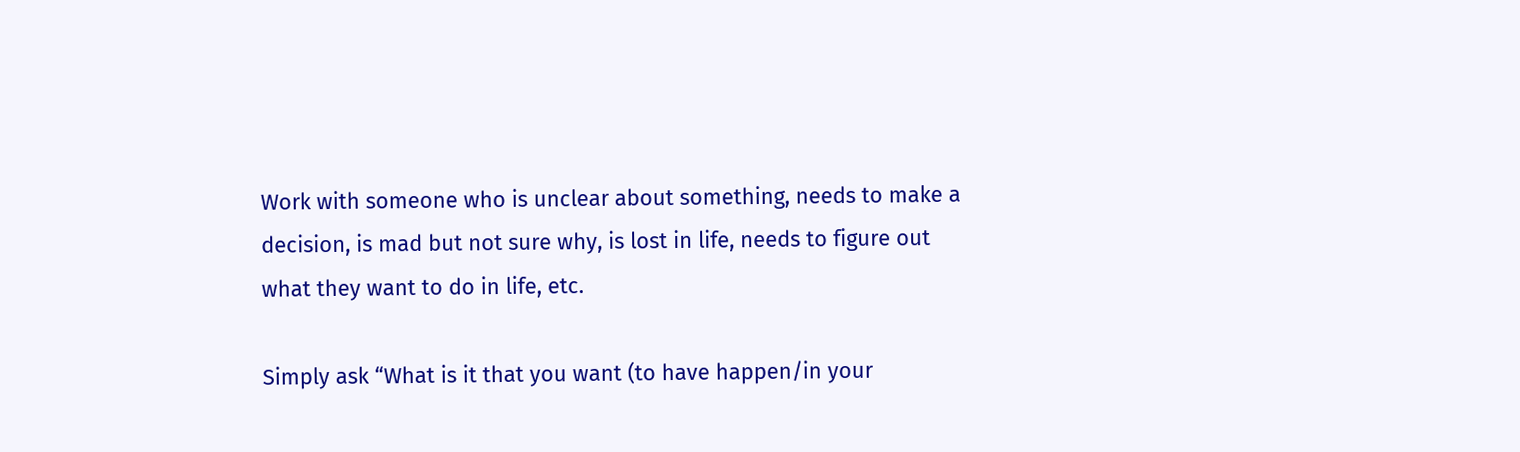Work with someone who is unclear about something, needs to make a decision, is mad but not sure why, is lost in life, needs to figure out what they want to do in life, etc.

Simply ask “What is it that you want (to have happen/in your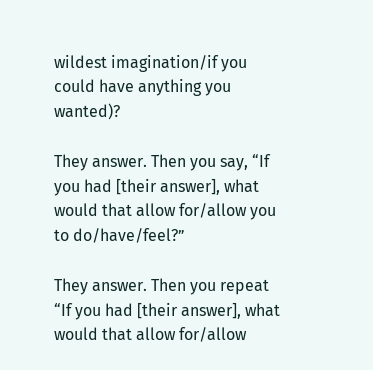wildest imagination/if you could have anything you wanted)?

They answer. Then you say, “If you had [their answer], what would that allow for/allow you to do/have/feel?”

They answer. Then you repeat “If you had [their answer], what would that allow for/allow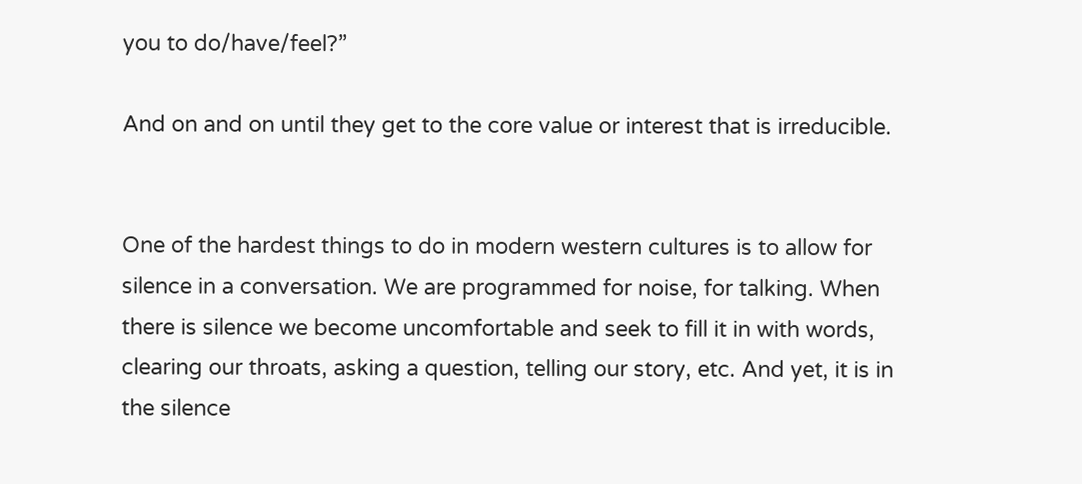you to do/have/feel?”

And on and on until they get to the core value or interest that is irreducible.


One of the hardest things to do in modern western cultures is to allow for silence in a conversation. We are programmed for noise, for talking. When there is silence we become uncomfortable and seek to fill it in with words, clearing our throats, asking a question, telling our story, etc. And yet, it is in the silence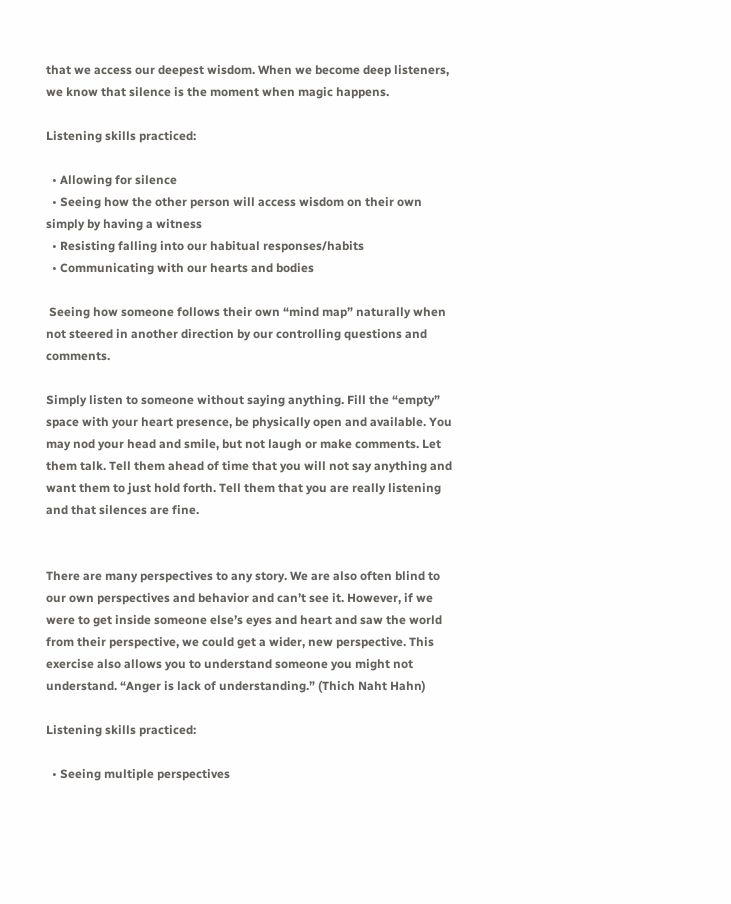that we access our deepest wisdom. When we become deep listeners, we know that silence is the moment when magic happens.

Listening skills practiced:

  • Allowing for silence
  • Seeing how the other person will access wisdom on their own simply by having a witness
  • Resisting falling into our habitual responses/habits
  • Communicating with our hearts and bodies

 Seeing how someone follows their own “mind map” naturally when not steered in another direction by our controlling questions and comments.

Simply listen to someone without saying anything. Fill the “empty” space with your heart presence, be physically open and available. You may nod your head and smile, but not laugh or make comments. Let them talk. Tell them ahead of time that you will not say anything and want them to just hold forth. Tell them that you are really listening and that silences are fine.


There are many perspectives to any story. We are also often blind to our own perspectives and behavior and can’t see it. However, if we were to get inside someone else’s eyes and heart and saw the world from their perspective, we could get a wider, new perspective. This exercise also allows you to understand someone you might not understand. “Anger is lack of understanding.” (Thich Naht Hahn)

Listening skills practiced:

  • Seeing multiple perspectives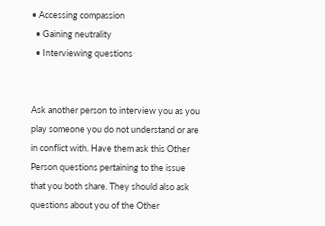• Accessing compassion
  • Gaining neutrality
  • Interviewing questions


Ask another person to interview you as you play someone you do not understand or are in conflict with. Have them ask this Other Person questions pertaining to the issue that you both share. They should also ask questions about you of the Other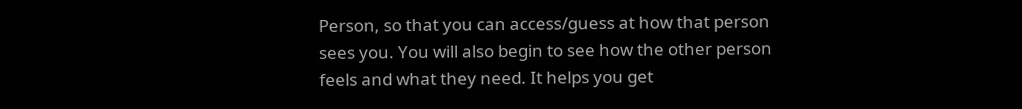Person, so that you can access/guess at how that person sees you. You will also begin to see how the other person feels and what they need. It helps you get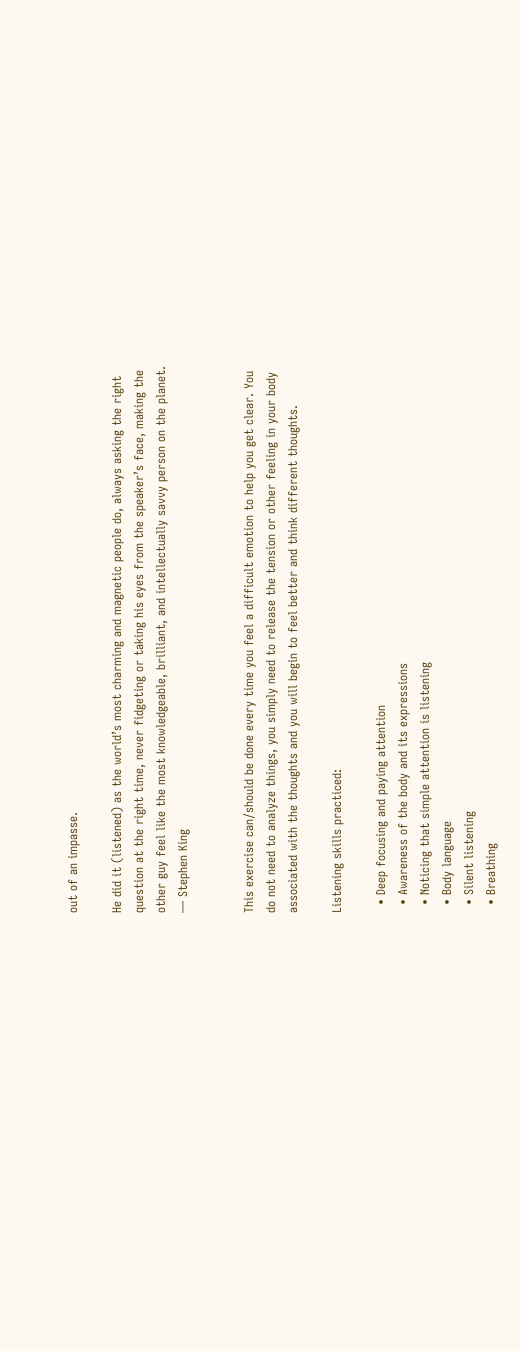out of an impasse.

He did it (listened) as the world’s most charming and magnetic people do, always asking the right question at the right time, never fidgeting or taking his eyes from the speaker’s face, making the other guy feel like the most knowledgeable, brilliant, and intellectually savvy person on the planet.
— Stephen King


This exercise can/should be done every time you feel a difficult emotion to help you get clear. You do not need to analyze things, you simply need to release the tension or other feeling in your body associated with the thoughts and you will begin to feel better and think different thoughts.

Listening skills practiced:

  • Deep focusing and paying attention
  • Awareness of the body and its expressions
  • Noticing that simple attention is listening
  • Body language
  • Silent listening
  • Breathing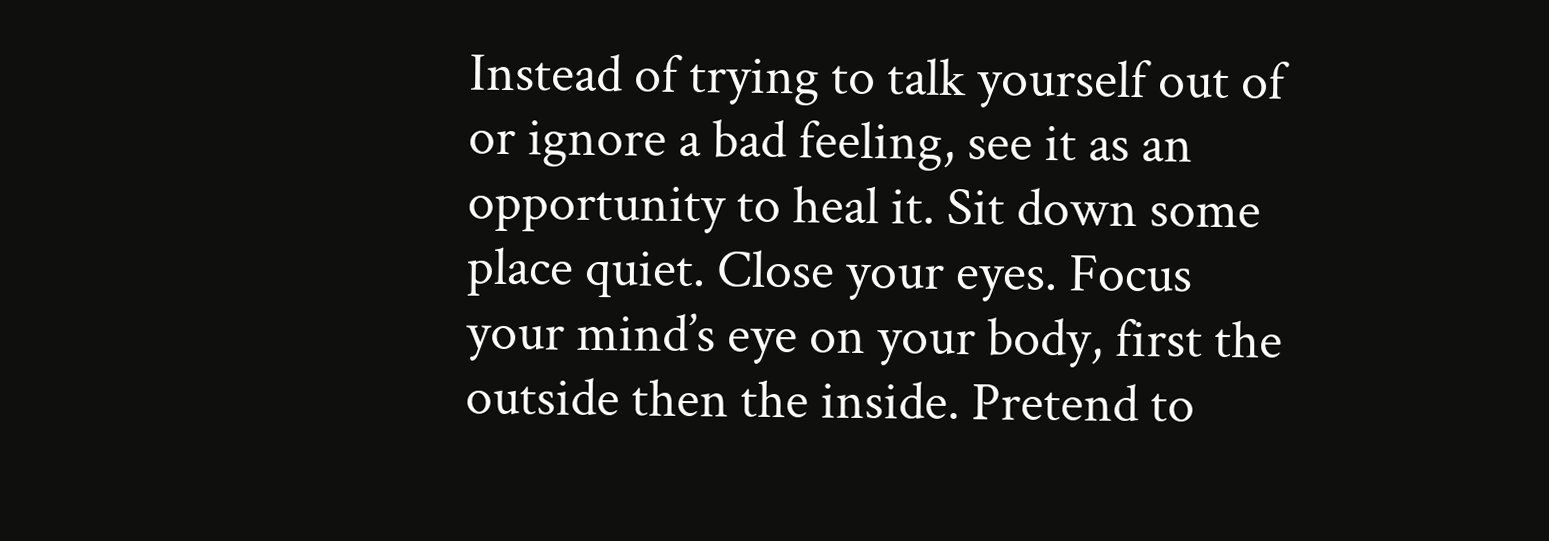Instead of trying to talk yourself out of or ignore a bad feeling, see it as an opportunity to heal it. Sit down some place quiet. Close your eyes. Focus your mind’s eye on your body, first the outside then the inside. Pretend to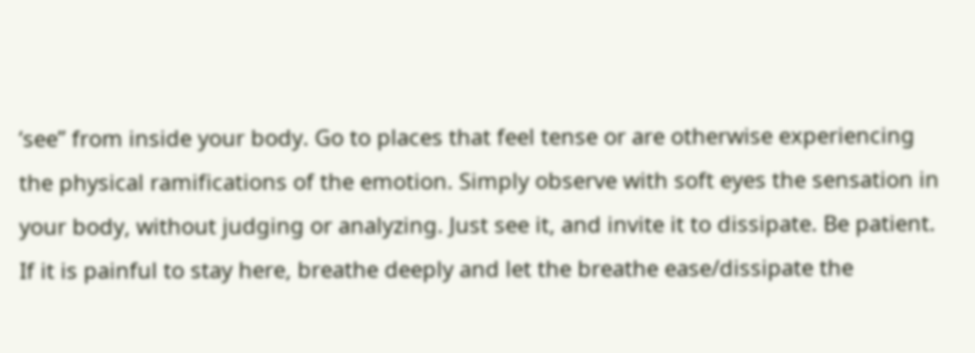‘see” from inside your body. Go to places that feel tense or are otherwise experiencing the physical ramifications of the emotion. Simply observe with soft eyes the sensation in your body, without judging or analyzing. Just see it, and invite it to dissipate. Be patient. If it is painful to stay here, breathe deeply and let the breathe ease/dissipate the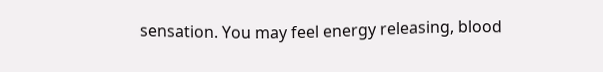sensation. You may feel energy releasing, blood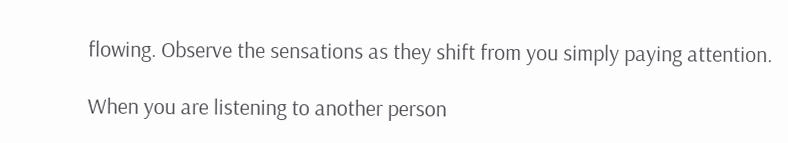flowing. Observe the sensations as they shift from you simply paying attention.

When you are listening to another person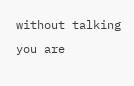without talking you are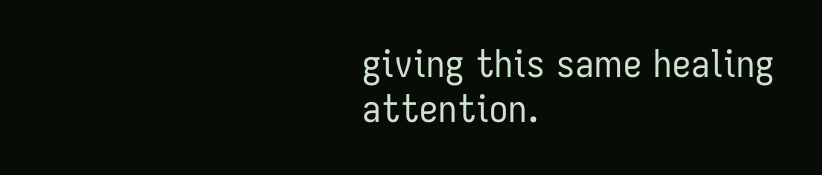giving this same healing attention.